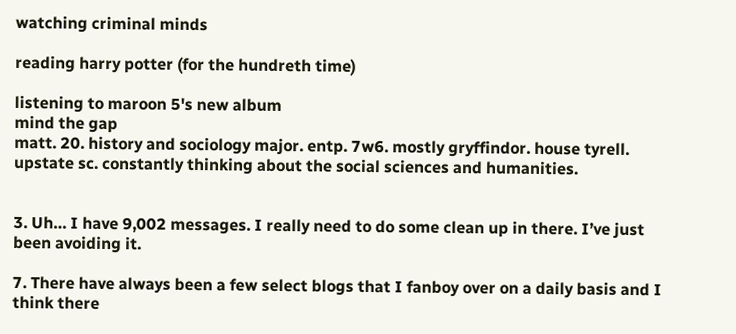watching criminal minds

reading harry potter (for the hundreth time)

listening to maroon 5's new album
mind the gap
matt. 20. history and sociology major. entp. 7w6. mostly gryffindor. house tyrell. upstate sc. constantly thinking about the social sciences and humanities.


3. Uh… I have 9,002 messages. I really need to do some clean up in there. I’ve just been avoiding it.

7. There have always been a few select blogs that I fanboy over on a daily basis and I think there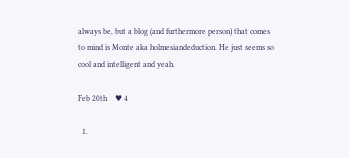always be, but a blog (and furthermore person) that comes to mind is Monte aka holmesiandeduction. He just seems so cool and intelligent and yeah.

Feb 20th    ♥ 4

  1.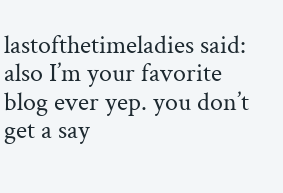lastofthetimeladies said: also I’m your favorite blog ever yep. you don’t get a say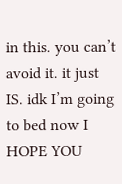in this. you can’t avoid it. it just IS. idk I’m going to bed now I HOPE YOU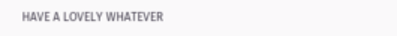HAVE A LOVELY WHATEVER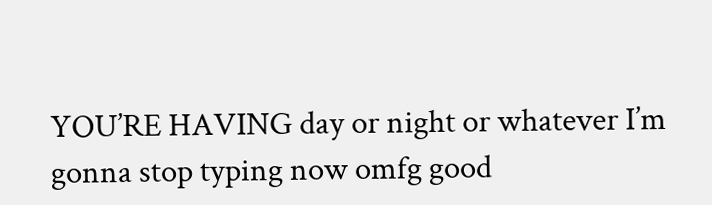YOU’RE HAVING day or night or whatever I’m gonna stop typing now omfg good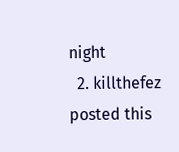night
  2. killthefez posted this